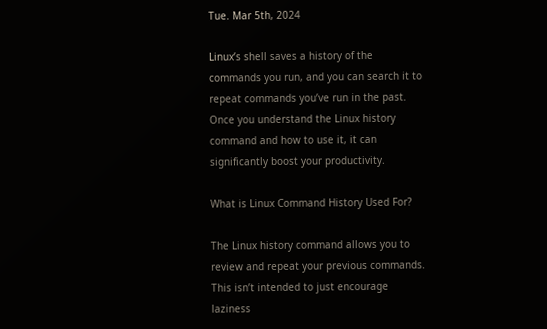Tue. Mar 5th, 2024

Linux’s shell saves a history of the commands you run, and you can search it to repeat commands you’ve run in the past. Once you understand the Linux history command and how to use it, it can significantly boost your productivity.

What is Linux Command History Used For?

The Linux history command allows you to review and repeat your previous commands. This isn’t intended to just encourage laziness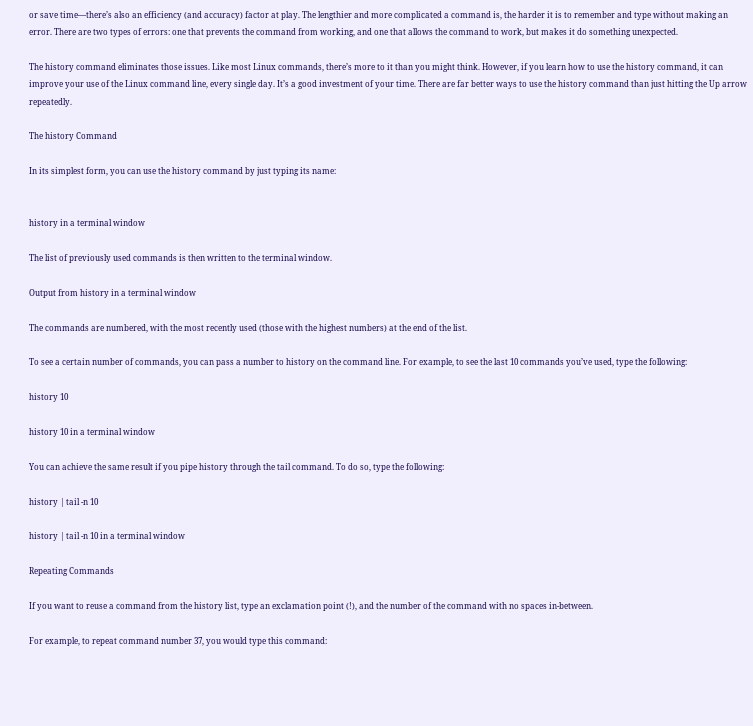or save time—there’s also an efficiency (and accuracy) factor at play. The lengthier and more complicated a command is, the harder it is to remember and type without making an error. There are two types of errors: one that prevents the command from working, and one that allows the command to work, but makes it do something unexpected.

The history command eliminates those issues. Like most Linux commands, there’s more to it than you might think. However, if you learn how to use the history command, it can improve your use of the Linux command line, every single day. It’s a good investment of your time. There are far better ways to use the history command than just hitting the Up arrow repeatedly.

The history Command

In its simplest form, you can use the history command by just typing its name:


history in a terminal window

The list of previously used commands is then written to the terminal window.

Output from history in a terminal window

The commands are numbered, with the most recently used (those with the highest numbers) at the end of the list.

To see a certain number of commands, you can pass a number to history on the command line. For example, to see the last 10 commands you’ve used, type the following:

history 10

history 10 in a terminal window

You can achieve the same result if you pipe history through the tail command. To do so, type the following:

history | tail -n 10

history | tail -n 10 in a terminal window

Repeating Commands

If you want to reuse a command from the history list, type an exclamation point (!), and the number of the command with no spaces in-between.

For example, to repeat command number 37, you would type this command: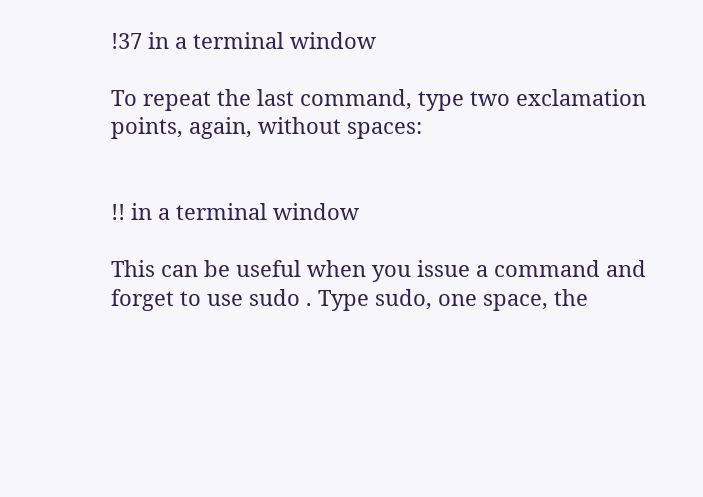!37 in a terminal window

To repeat the last command, type two exclamation points, again, without spaces:


!! in a terminal window

This can be useful when you issue a command and forget to use sudo . Type sudo, one space, the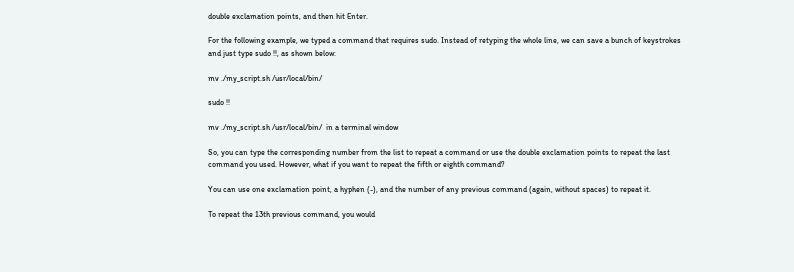double exclamation points, and then hit Enter.

For the following example, we typed a command that requires sudo. Instead of retyping the whole line, we can save a bunch of keystrokes and just type sudo !!, as shown below:

mv ./my_script.sh /usr/local/bin/

sudo !!

mv ./my_script.sh /usr/local/bin/  in a terminal window

So, you can type the corresponding number from the list to repeat a command or use the double exclamation points to repeat the last command you used. However, what if you want to repeat the fifth or eighth command?

You can use one exclamation point, a hyphen (-), and the number of any previous command (again, without spaces) to repeat it.

To repeat the 13th previous command, you would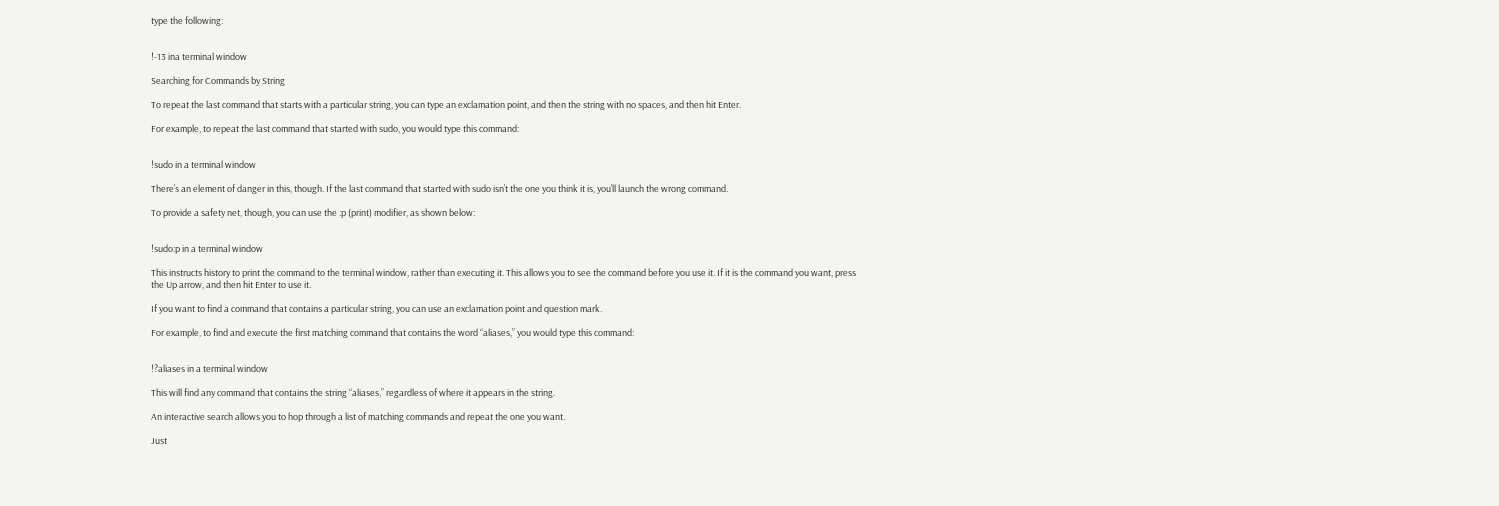type the following:


!-13 ina terminal window

Searching for Commands by String

To repeat the last command that starts with a particular string, you can type an exclamation point, and then the string with no spaces, and then hit Enter.

For example, to repeat the last command that started with sudo, you would type this command:


!sudo in a terminal window

There’s an element of danger in this, though. If the last command that started with sudo isn’t the one you think it is, you’ll launch the wrong command.

To provide a safety net, though, you can use the :p (print) modifier, as shown below:


!sudo:p in a terminal window

This instructs history to print the command to the terminal window, rather than executing it. This allows you to see the command before you use it. If it is the command you want, press the Up arrow, and then hit Enter to use it.

If you want to find a command that contains a particular string, you can use an exclamation point and question mark.

For example, to find and execute the first matching command that contains the word “aliases,” you would type this command:


!?aliases in a terminal window

This will find any command that contains the string “aliases,” regardless of where it appears in the string.

An interactive search allows you to hop through a list of matching commands and repeat the one you want.

Just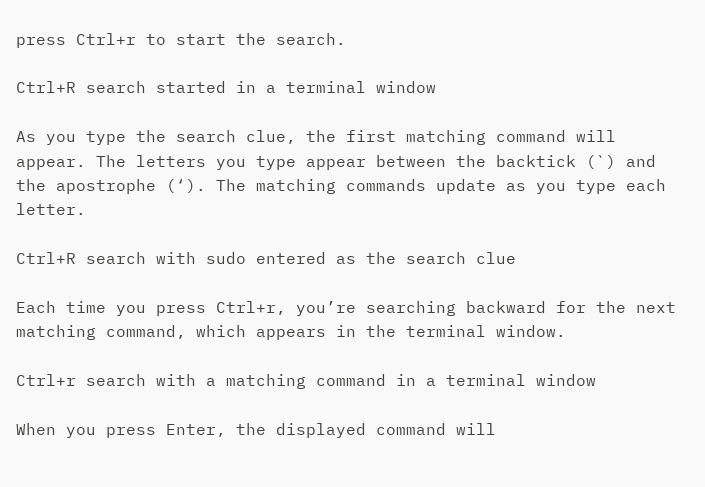press Ctrl+r to start the search.

Ctrl+R search started in a terminal window

As you type the search clue, the first matching command will appear. The letters you type appear between the backtick (`) and the apostrophe (‘). The matching commands update as you type each letter.

Ctrl+R search with sudo entered as the search clue

Each time you press Ctrl+r, you’re searching backward for the next matching command, which appears in the terminal window.

Ctrl+r search with a matching command in a terminal window

When you press Enter, the displayed command will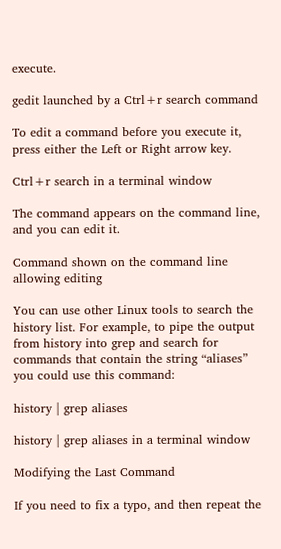execute.

gedit launched by a Ctrl+r search command

To edit a command before you execute it, press either the Left or Right arrow key.

Ctrl+r search in a terminal window

The command appears on the command line, and you can edit it.

Command shown on the command line allowing editing

You can use other Linux tools to search the history list. For example, to pipe the output from history into grep and search for commands that contain the string “aliases” you could use this command:

history | grep aliases

history | grep aliases in a terminal window

Modifying the Last Command

If you need to fix a typo, and then repeat the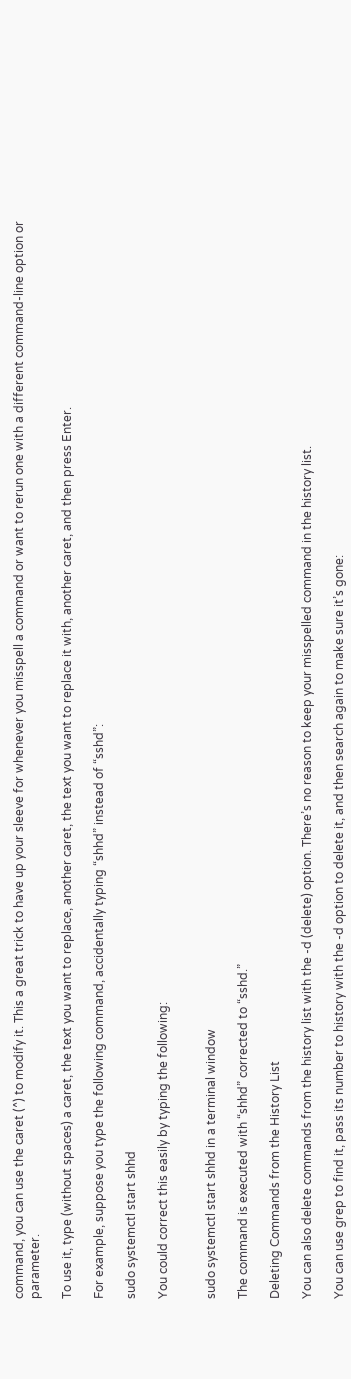command, you can use the caret (^) to modify it. This a great trick to have up your sleeve for whenever you misspell a command or want to rerun one with a different command-line option or parameter.

To use it, type (without spaces) a caret, the text you want to replace, another caret, the text you want to replace it with, another caret, and then press Enter.

For example, suppose you type the following command, accidentally typing “shhd” instead of “sshd”:

sudo systemctl start shhd

You could correct this easily by typing the following:


sudo systemctl start shhd in a terminal window

The command is executed with “shhd” corrected to “sshd.”

Deleting Commands from the History List

You can also delete commands from the history list with the -d (delete) option. There’s no reason to keep your misspelled command in the history list.

You can use grep to find it, pass its number to history with the -d option to delete it, and then search again to make sure it’s gone: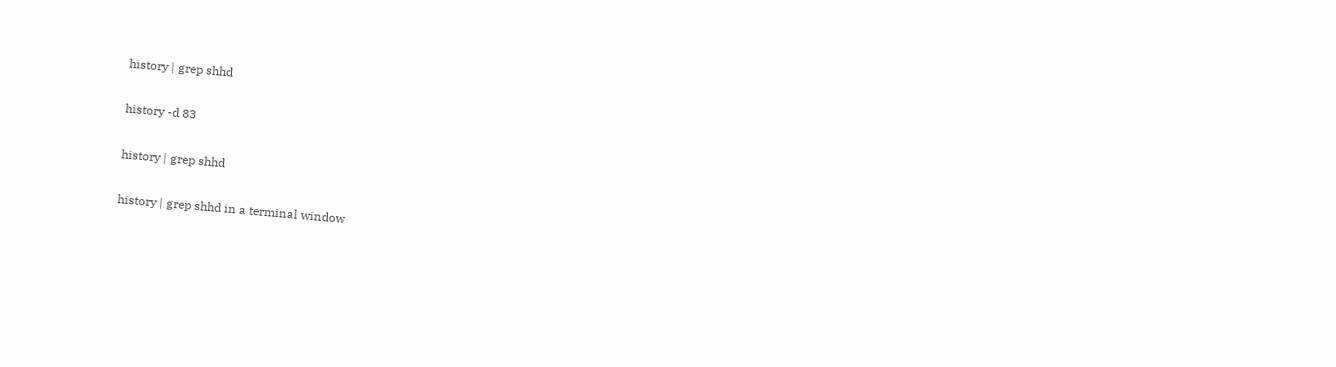history | grep shhd

history -d 83

history | grep shhd

history | grep shhd in a terminal window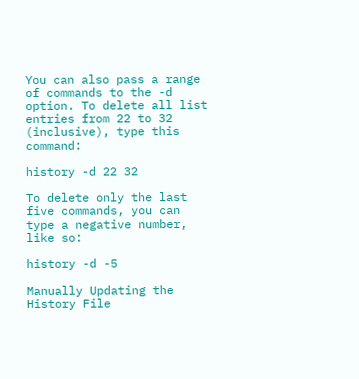You can also pass a range of commands to the -d option. To delete all list entries from 22 to 32 (inclusive), type this command:

history -d 22 32

To delete only the last five commands, you can type a negative number, like so:

history -d -5

Manually Updating the History File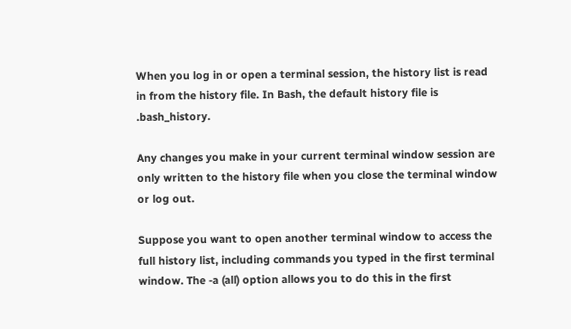When you log in or open a terminal session, the history list is read in from the history file. In Bash, the default history file is .bash_history.

Any changes you make in your current terminal window session are only written to the history file when you close the terminal window or log out.

Suppose you want to open another terminal window to access the full history list, including commands you typed in the first terminal window. The -a (all) option allows you to do this in the first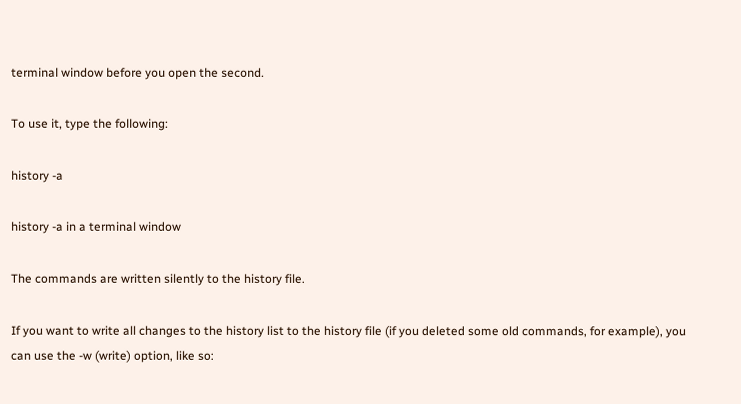terminal window before you open the second.

To use it, type the following:

history -a

history -a in a terminal window

The commands are written silently to the history file.

If you want to write all changes to the history list to the history file (if you deleted some old commands, for example), you can use the -w (write) option, like so: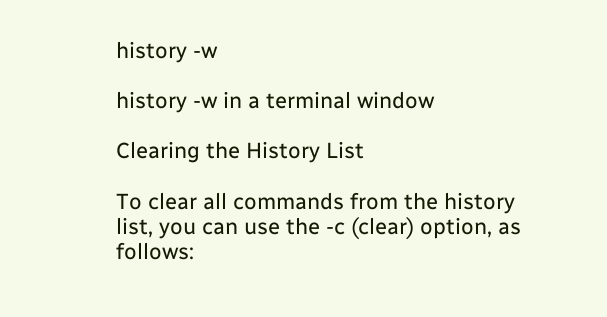history -w

history -w in a terminal window

Clearing the History List

To clear all commands from the history list, you can use the -c (clear) option, as follows: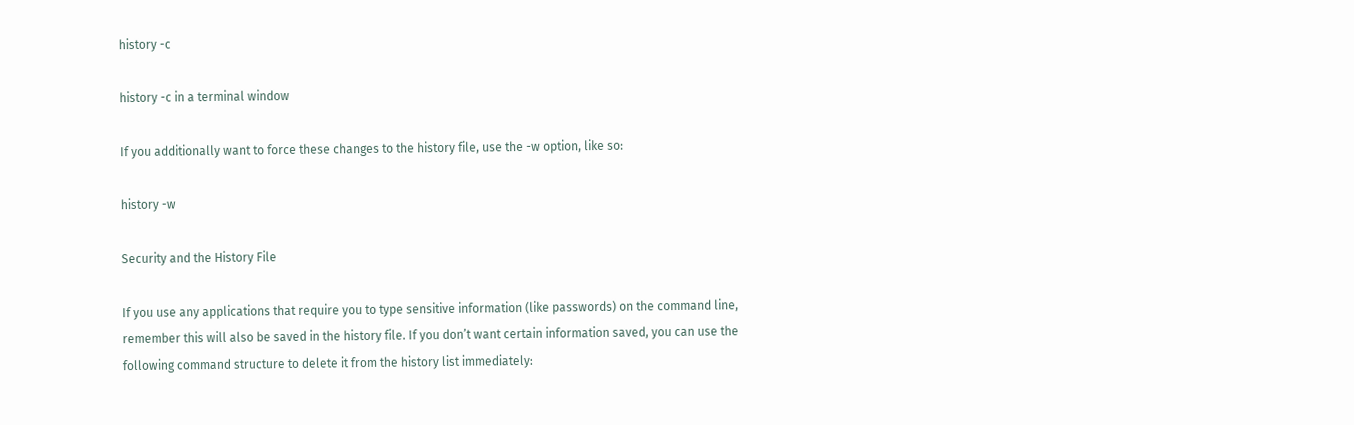history -c

history -c in a terminal window

If you additionally want to force these changes to the history file, use the -w option, like so:

history -w

Security and the History File

If you use any applications that require you to type sensitive information (like passwords) on the command line, remember this will also be saved in the history file. If you don’t want certain information saved, you can use the following command structure to delete it from the history list immediately: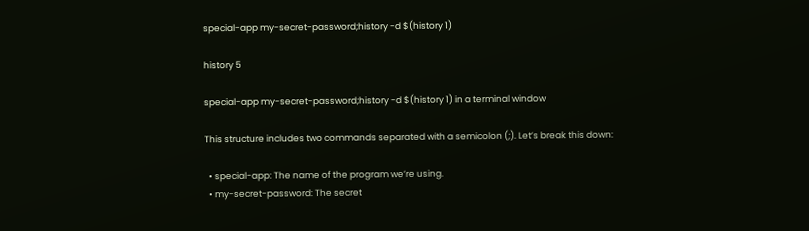special-app my-secret-password;history -d $(history 1)

history 5

special-app my-secret-password;history -d $(history 1) in a terminal window

This structure includes two commands separated with a semicolon (;). Let’s break this down:

  • special-app: The name of the program we’re using.
  • my-secret-password: The secret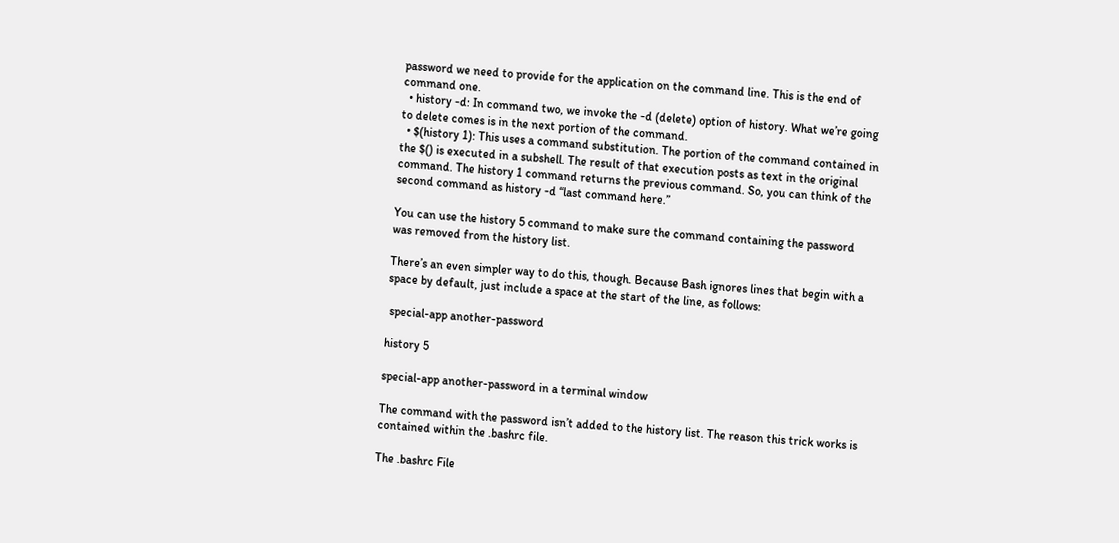password we need to provide for the application on the command line. This is the end of command one.
  • history -d: In command two, we invoke the -d (delete) option of history. What we’re going to delete comes is in the next portion of the command.
  • $(history 1): This uses a command substitution. The portion of the command contained in the $() is executed in a subshell. The result of that execution posts as text in the original command. The history 1 command returns the previous command. So, you can think of the second command as history -d “last command here.”

You can use the history 5 command to make sure the command containing the password was removed from the history list.

There’s an even simpler way to do this, though. Because Bash ignores lines that begin with a space by default, just include a space at the start of the line, as follows:

 special-app another-password

history 5

special-app another-password in a terminal window

The command with the password isn’t added to the history list. The reason this trick works is contained within the .bashrc file.

The .bashrc File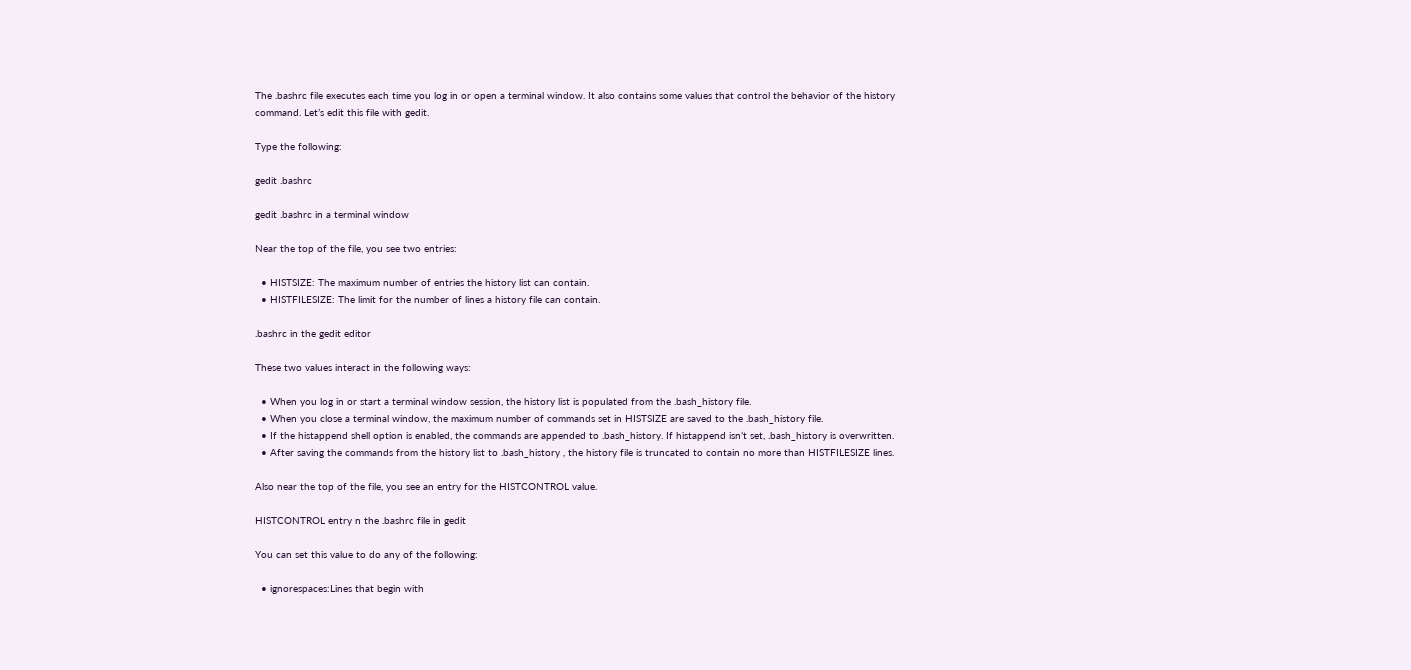The .bashrc file executes each time you log in or open a terminal window. It also contains some values that control the behavior of the history command. Let’s edit this file with gedit.

Type the following:

gedit .bashrc

gedit .bashrc in a terminal window

Near the top of the file, you see two entries:

  • HISTSIZE: The maximum number of entries the history list can contain.
  • HISTFILESIZE: The limit for the number of lines a history file can contain.

.bashrc in the gedit editor

These two values interact in the following ways:

  • When you log in or start a terminal window session, the history list is populated from the .bash_history file.
  • When you close a terminal window, the maximum number of commands set in HISTSIZE are saved to the .bash_history file.
  • If the histappend shell option is enabled, the commands are appended to .bash_history. If histappend isn’t set, .bash_history is overwritten.
  • After saving the commands from the history list to .bash_history , the history file is truncated to contain no more than HISTFILESIZE lines.

Also near the top of the file, you see an entry for the HISTCONTROL value.

HISTCONTROL entry n the .bashrc file in gedit

You can set this value to do any of the following:

  • ignorespaces:Lines that begin with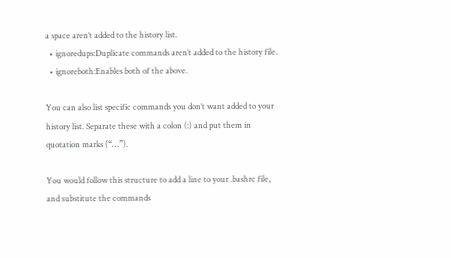a space aren’t added to the history list.
  • ignoredups:Duplicate commands aren’t added to the history file.
  • ignoreboth:Enables both of the above.

You can also list specific commands you don’t want added to your history list. Separate these with a colon (:) and put them in quotation marks (“…”).

You would follow this structure to add a line to your .bashrc file, and substitute the commands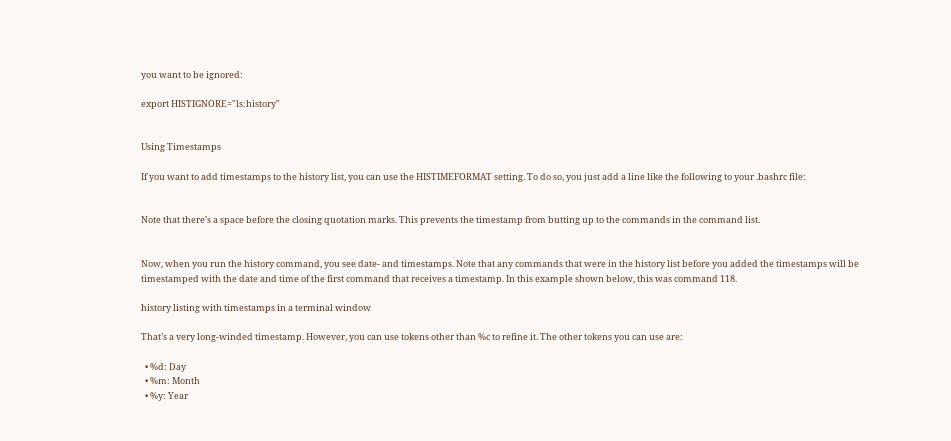you want to be ignored:

export HISTIGNORE="ls:history"


Using Timestamps

If you want to add timestamps to the history list, you can use the HISTIMEFORMAT setting. To do so, you just add a line like the following to your .bashrc file:


Note that there’s a space before the closing quotation marks. This prevents the timestamp from butting up to the commands in the command list.


Now, when you run the history command, you see date- and timestamps. Note that any commands that were in the history list before you added the timestamps will be timestamped with the date and time of the first command that receives a timestamp. In this example shown below, this was command 118.

history listing with timestamps in a terminal window

That’s a very long-winded timestamp. However, you can use tokens other than %c to refine it. The other tokens you can use are:

  • %d: Day
  • %m: Month
  • %y: Year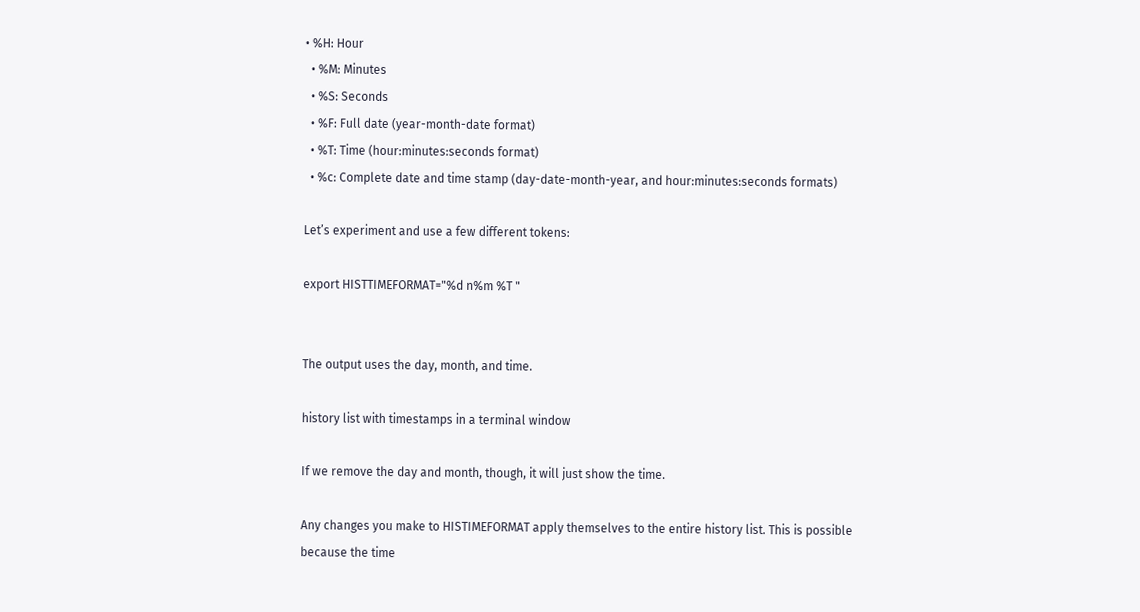• %H: Hour
  • %M: Minutes
  • %S: Seconds
  • %F: Full date (year-month-date format)
  • %T: Time (hour:minutes:seconds format)
  • %c: Complete date and time stamp (day-date-month-year, and hour:minutes:seconds formats)

Let’s experiment and use a few different tokens:

export HISTTIMEFORMAT="%d n%m %T "


The output uses the day, month, and time.

history list with timestamps in a terminal window

If we remove the day and month, though, it will just show the time.

Any changes you make to HISTIMEFORMAT apply themselves to the entire history list. This is possible because the time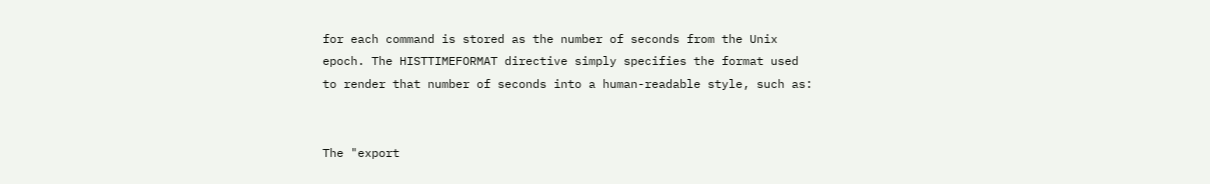for each command is stored as the number of seconds from the Unix epoch. The HISTTIMEFORMAT directive simply specifies the format used to render that number of seconds into a human-readable style, such as:


The "export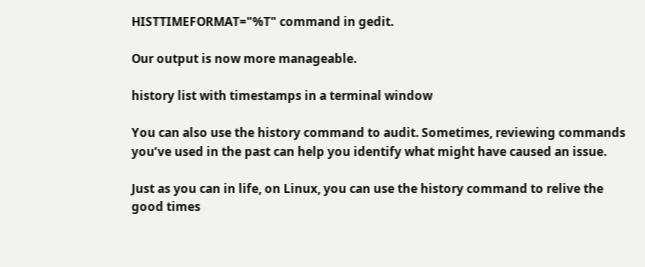HISTTIMEFORMAT="%T" command in gedit.

Our output is now more manageable.

history list with timestamps in a terminal window

You can also use the history command to audit. Sometimes, reviewing commands you’ve used in the past can help you identify what might have caused an issue.

Just as you can in life, on Linux, you can use the history command to relive the good times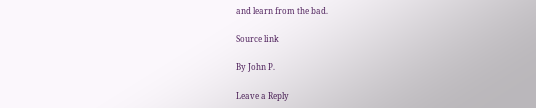and learn from the bad.

Source link

By John P.

Leave a Reply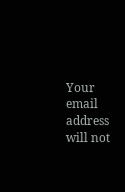Your email address will not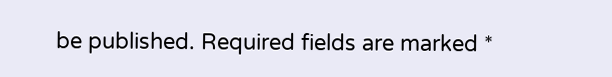be published. Required fields are marked *